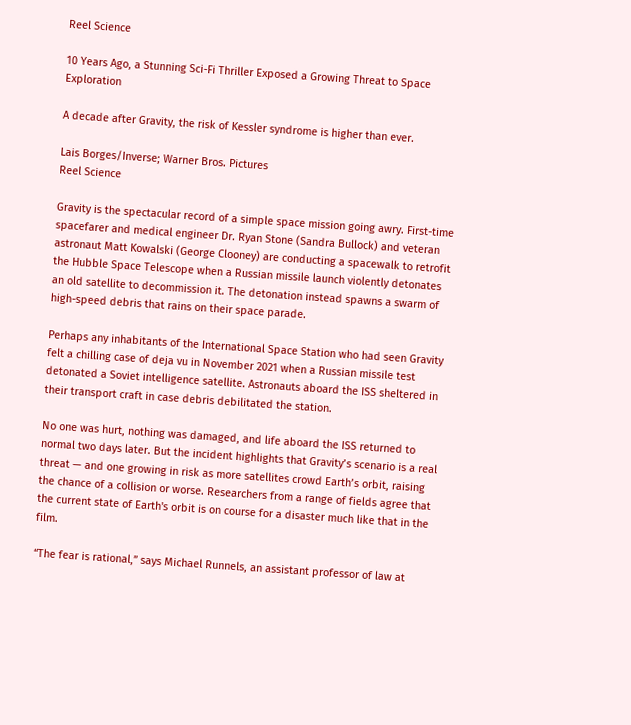Reel Science

10 Years Ago, a Stunning Sci-Fi Thriller Exposed a Growing Threat to Space Exploration

A decade after Gravity, the risk of Kessler syndrome is higher than ever.

Lais Borges/Inverse; Warner Bros. Pictures
Reel Science

Gravity is the spectacular record of a simple space mission going awry. First-time spacefarer and medical engineer Dr. Ryan Stone (Sandra Bullock) and veteran astronaut Matt Kowalski (George Clooney) are conducting a spacewalk to retrofit the Hubble Space Telescope when a Russian missile launch violently detonates an old satellite to decommission it. The detonation instead spawns a swarm of high-speed debris that rains on their space parade.

Perhaps any inhabitants of the International Space Station who had seen Gravity felt a chilling case of deja vu in November 2021 when a Russian missile test detonated a Soviet intelligence satellite. Astronauts aboard the ISS sheltered in their transport craft in case debris debilitated the station.

No one was hurt, nothing was damaged, and life aboard the ISS returned to normal two days later. But the incident highlights that Gravity’s scenario is a real threat — and one growing in risk as more satellites crowd Earth’s orbit, raising the chance of a collision or worse. Researchers from a range of fields agree that the current state of Earth's orbit is on course for a disaster much like that in the film.

“The fear is rational,” says Michael Runnels, an assistant professor of law at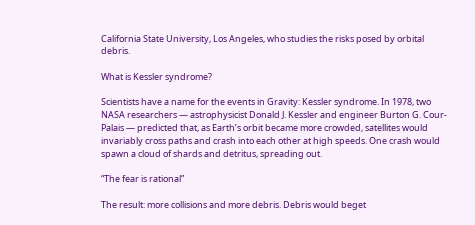California State University, Los Angeles, who studies the risks posed by orbital debris.

What is Kessler syndrome?

Scientists have a name for the events in Gravity: Kessler syndrome. In 1978, two NASA researchers — astrophysicist Donald J. Kessler and engineer Burton G. Cour-Palais — predicted that, as Earth’s orbit became more crowded, satellites would invariably cross paths and crash into each other at high speeds. One crash would spawn a cloud of shards and detritus, spreading out.

“The fear is rational”

The result: more collisions and more debris. Debris would beget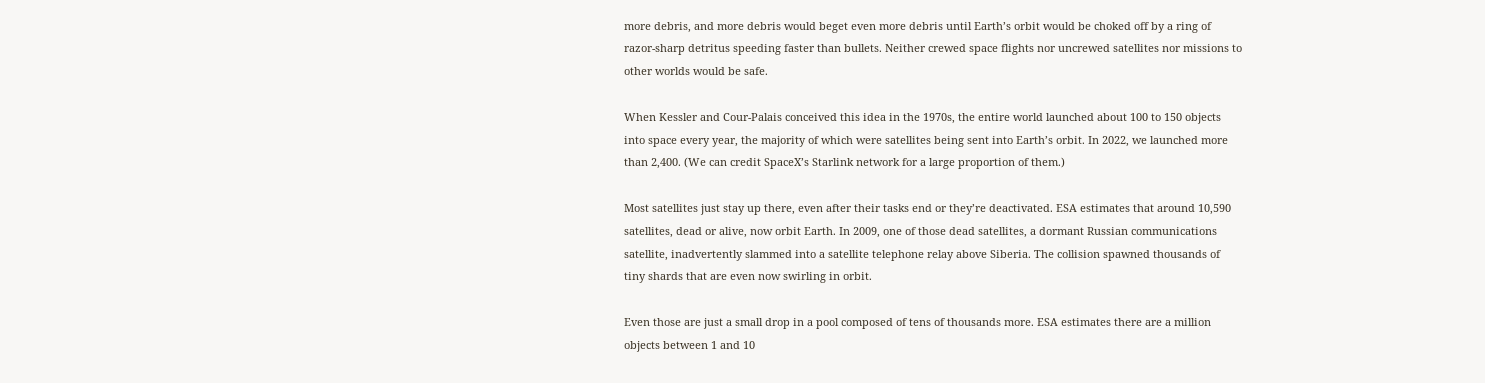more debris, and more debris would beget even more debris until Earth’s orbit would be choked off by a ring of razor-sharp detritus speeding faster than bullets. Neither crewed space flights nor uncrewed satellites nor missions to other worlds would be safe.

When Kessler and Cour-Palais conceived this idea in the 1970s, the entire world launched about 100 to 150 objects into space every year, the majority of which were satellites being sent into Earth’s orbit. In 2022, we launched more than 2,400. (We can credit SpaceX’s Starlink network for a large proportion of them.)

Most satellites just stay up there, even after their tasks end or they’re deactivated. ESA estimates that around 10,590 satellites, dead or alive, now orbit Earth. In 2009, one of those dead satellites, a dormant Russian communications satellite, inadvertently slammed into a satellite telephone relay above Siberia. The collision spawned thousands of tiny shards that are even now swirling in orbit.

Even those are just a small drop in a pool composed of tens of thousands more. ESA estimates there are a million objects between 1 and 10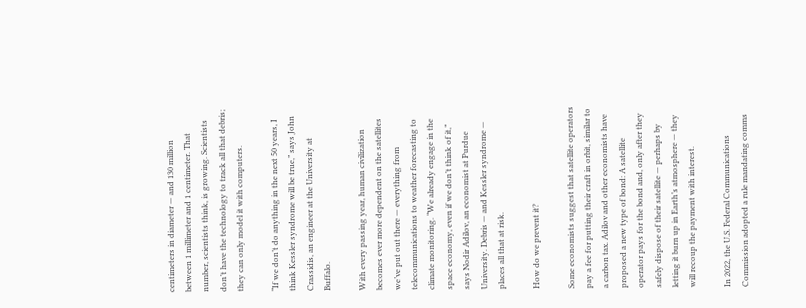centimeters in diameter — and 130 million between 1 millimeter and 1 centimeter. That number, scientists think, is growing. Scientists don’t have the technology to track all that debris; they can only model it with computers.

“If we don’t do anything in the next 50 years, I think Kessler syndrome will be true,” says John Crassidis, an engineer at the University at Buffalo.

With every passing year, human civilization becomes ever more dependent on the satellites we’ve put out there — everything from telecommunications to weather forecasting to climate monitoring. “We already engage in the space economy, even if we don’t think of it,” says Nodir Adilov, an economist at Purdue University. Debris — and Kessler syndrome — places all that at risk.

How do we prevent it?

Some economists suggest that satellite operators pay a fee for putting their craft in orbit, similar to a carbon tax. Adilov and other economists have proposed a new type of bond: A satellite operator pays for the bond and, only after they safely dispose of their satellite — perhaps by letting it burn up in Earth’s atmosphere — they will recoup the payment with interest.

In 2022, the U.S. Federal Communications Commission adopted a rule mandating comms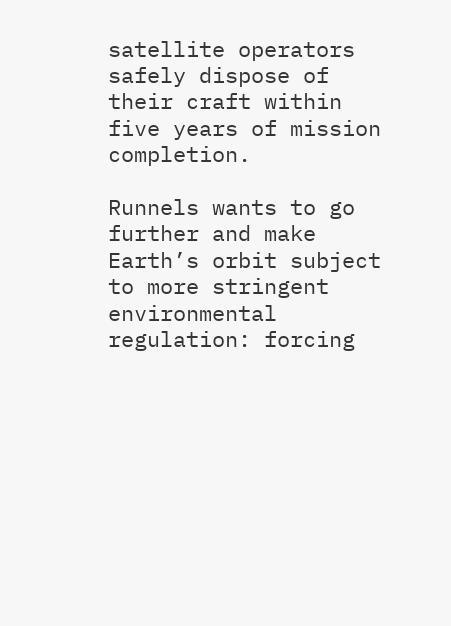satellite operators safely dispose of their craft within five years of mission completion.

Runnels wants to go further and make Earth’s orbit subject to more stringent environmental regulation: forcing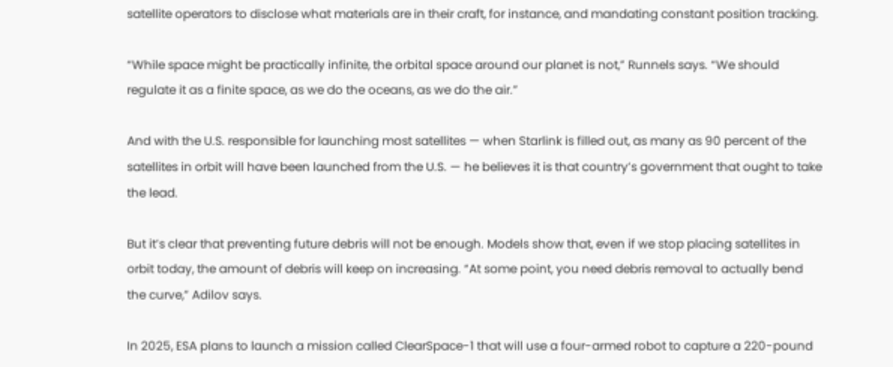satellite operators to disclose what materials are in their craft, for instance, and mandating constant position tracking.

“While space might be practically infinite, the orbital space around our planet is not,” Runnels says. “We should regulate it as a finite space, as we do the oceans, as we do the air.”

And with the U.S. responsible for launching most satellites — when Starlink is filled out, as many as 90 percent of the satellites in orbit will have been launched from the U.S. — he believes it is that country’s government that ought to take the lead.

But it’s clear that preventing future debris will not be enough. Models show that, even if we stop placing satellites in orbit today, the amount of debris will keep on increasing. “At some point, you need debris removal to actually bend the curve,” Adilov says.

In 2025, ESA plans to launch a mission called ClearSpace-1 that will use a four-armed robot to capture a 220-pound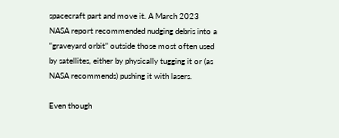spacecraft part and move it. A March 2023 NASA report recommended nudging debris into a “graveyard orbit” outside those most often used by satellites, either by physically tugging it or (as NASA recommends) pushing it with lasers.

Even though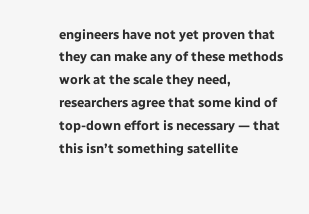engineers have not yet proven that they can make any of these methods work at the scale they need, researchers agree that some kind of top-down effort is necessary — that this isn’t something satellite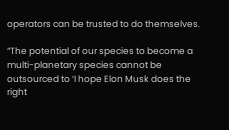operators can be trusted to do themselves.

“The potential of our species to become a multi-planetary species cannot be outsourced to ‘I hope Elon Musk does the right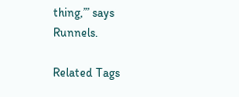thing,’” says Runnels.

Related Tags